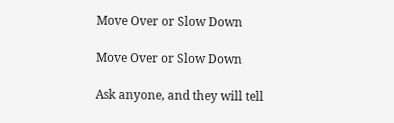Move Over or Slow Down

Move Over or Slow Down

Ask anyone, and they will tell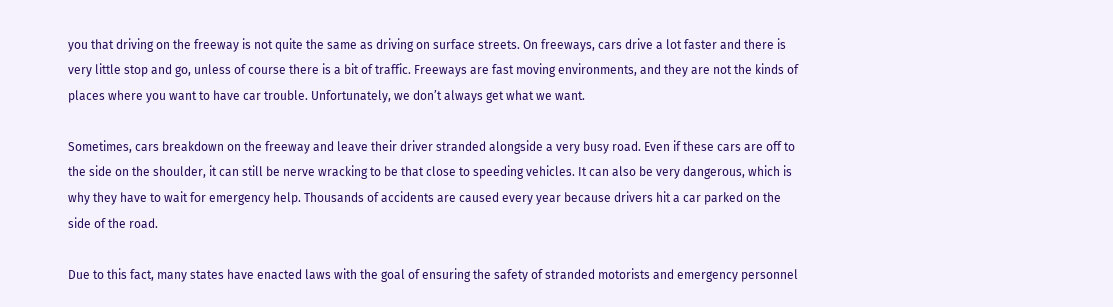you that driving on the freeway is not quite the same as driving on surface streets. On freeways, cars drive a lot faster and there is very little stop and go, unless of course there is a bit of traffic. Freeways are fast moving environments, and they are not the kinds of places where you want to have car trouble. Unfortunately, we don’t always get what we want.

Sometimes, cars breakdown on the freeway and leave their driver stranded alongside a very busy road. Even if these cars are off to the side on the shoulder, it can still be nerve wracking to be that close to speeding vehicles. It can also be very dangerous, which is why they have to wait for emergency help. Thousands of accidents are caused every year because drivers hit a car parked on the side of the road.

Due to this fact, many states have enacted laws with the goal of ensuring the safety of stranded motorists and emergency personnel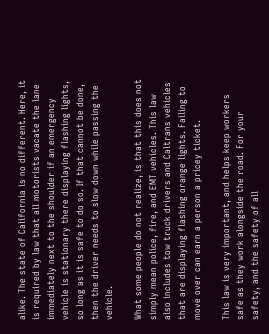alike. The state of California is no different. Here, it is required by law that all motorists vacate the lane immediately next to the shoulder if an emergency vehicle is stationary there displaying flashing lights, so long as it is safe to do so. If that cannot be done, then the driver needs to slow down while passing the vehicle.

What some people do not realize, is that this does not simply mean police, fire, and EMT vehicles. This law also includes tow truck drivers and Caltrans vehicles that are displaying flashing orange lights. Failing to move over can earn a person a pricey ticket.

This law is very important, and helps keep workers safe as they work alongside the road. For your safety, and the safety of all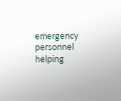emergency personnel helping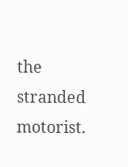the stranded motorist.